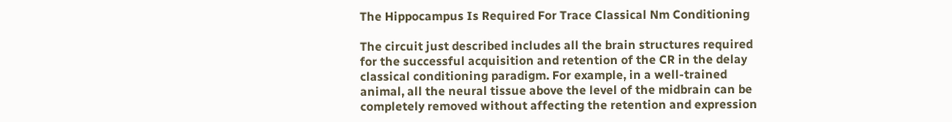The Hippocampus Is Required For Trace Classical Nm Conditioning

The circuit just described includes all the brain structures required for the successful acquisition and retention of the CR in the delay classical conditioning paradigm. For example, in a well-trained animal, all the neural tissue above the level of the midbrain can be completely removed without affecting the retention and expression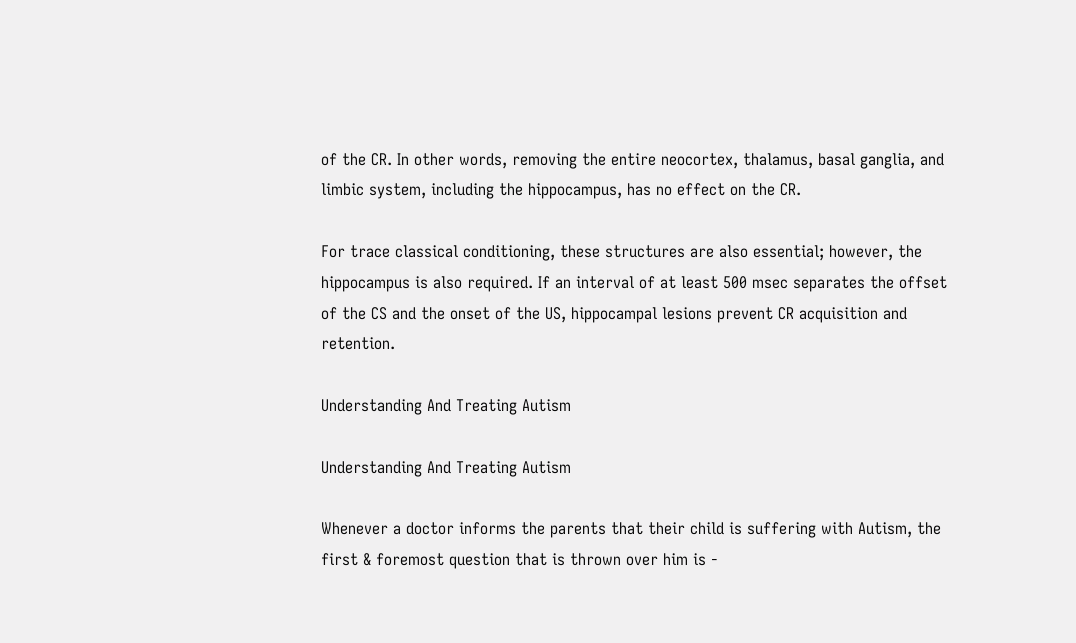of the CR. In other words, removing the entire neocortex, thalamus, basal ganglia, and limbic system, including the hippocampus, has no effect on the CR.

For trace classical conditioning, these structures are also essential; however, the hippocampus is also required. If an interval of at least 500 msec separates the offset of the CS and the onset of the US, hippocampal lesions prevent CR acquisition and retention.

Understanding And Treating Autism

Understanding And Treating Autism

Whenever a doctor informs the parents that their child is suffering with Autism, the first & foremost question that is thrown over him is -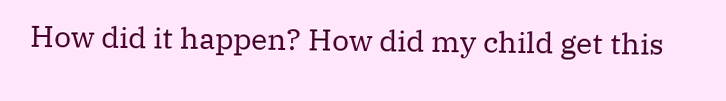How did it happen? How did my child get this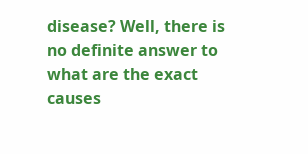disease? Well, there is no definite answer to what are the exact causes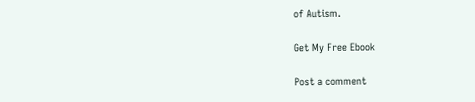of Autism.

Get My Free Ebook

Post a comment